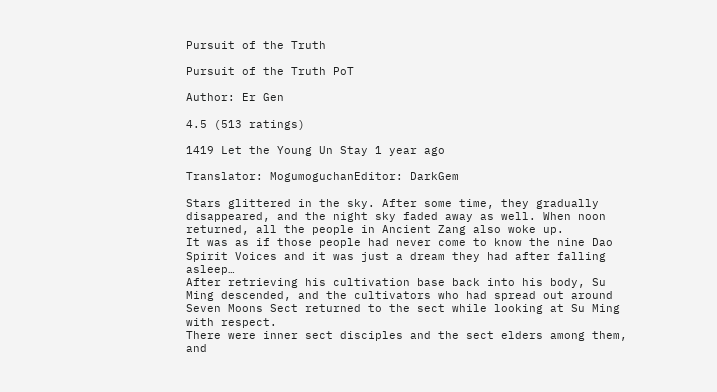Pursuit of the Truth

Pursuit of the Truth PoT

Author: Er Gen

4.5 (513 ratings)

1419 Let the Young Un Stay 1 year ago

Translator: MogumoguchanEditor: DarkGem

Stars glittered in the sky. After some time, they gradually disappeared, and the night sky faded away as well. When noon returned, all the people in Ancient Zang also woke up.
It was as if those people had never come to know the nine Dao Spirit Voices and it was just a dream they had after falling asleep…
After retrieving his cultivation base back into his body, Su Ming descended, and the cultivators who had spread out around Seven Moons Sect returned to the sect while looking at Su Ming with respect.
There were inner sect disciples and the sect elders among them, and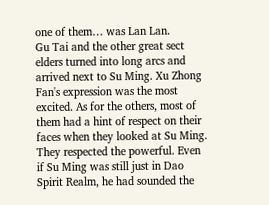one of them… was Lan Lan.
Gu Tai and the other great sect elders turned into long arcs and arrived next to Su Ming. Xu Zhong Fan's expression was the most excited. As for the others, most of them had a hint of respect on their faces when they looked at Su Ming.
They respected the powerful. Even if Su Ming was still just in Dao Spirit Realm, he had sounded the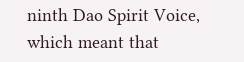ninth Dao Spirit Voice, which meant that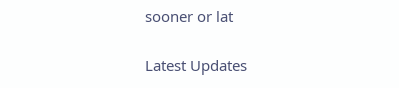sooner or lat

Latest Updates